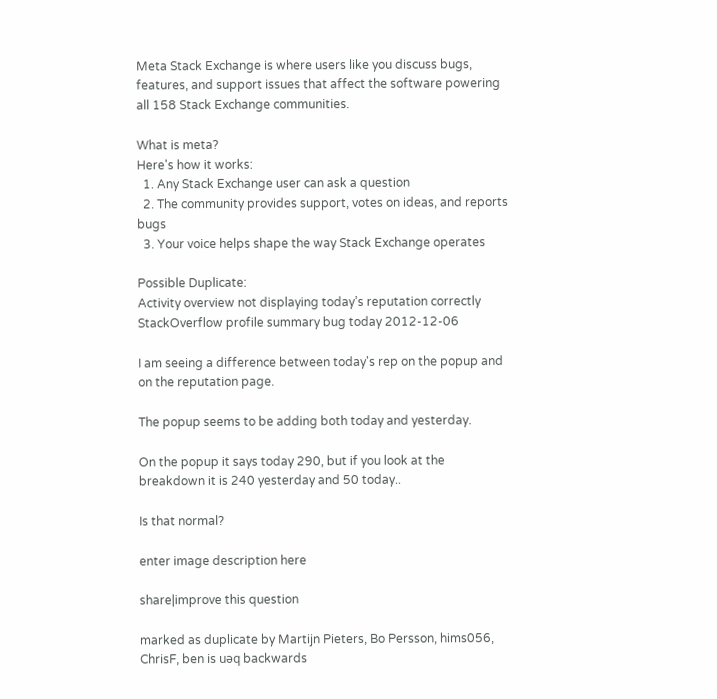Meta Stack Exchange is where users like you discuss bugs, features, and support issues that affect the software powering all 158 Stack Exchange communities.

What is meta?
Here's how it works:
  1. Any Stack Exchange user can ask a question
  2. The community provides support, votes on ideas, and reports bugs
  3. Your voice helps shape the way Stack Exchange operates

Possible Duplicate:
Activity overview not displaying today’s reputation correctly
StackOverflow profile summary bug today 2012-12-06

I am seeing a difference between today's rep on the popup and on the reputation page.

The popup seems to be adding both today and yesterday.

On the popup it says today 290, but if you look at the breakdown it is 240 yesterday and 50 today..

Is that normal?

enter image description here

share|improve this question

marked as duplicate by Martijn Pieters, Bo Persson, hims056, ChrisF, ben is uǝq backwards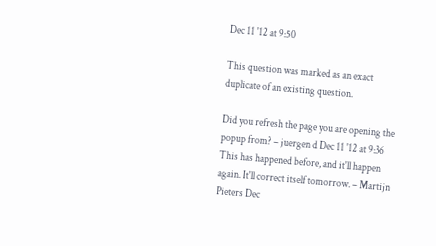Dec 11 '12 at 9:50

This question was marked as an exact duplicate of an existing question.

Did you refresh the page you are opening the popup from? – juergen d Dec 11 '12 at 9:36
This has happened before, and it'll happen again. It'll correct itself tomorrow. – Martijn Pieters Dec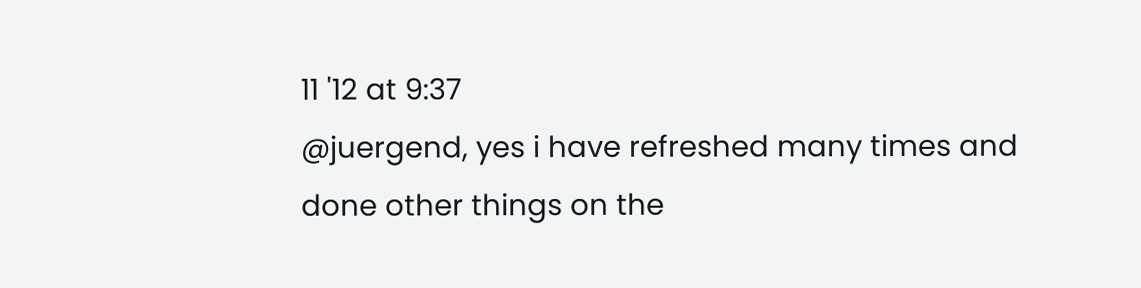11 '12 at 9:37
@juergend, yes i have refreshed many times and done other things on the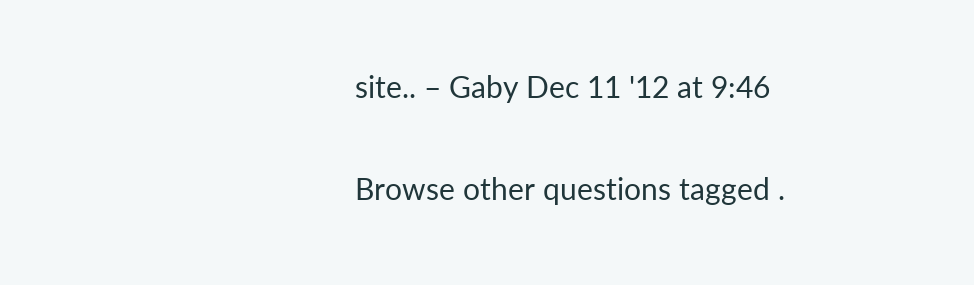site.. – Gaby Dec 11 '12 at 9:46

Browse other questions tagged .